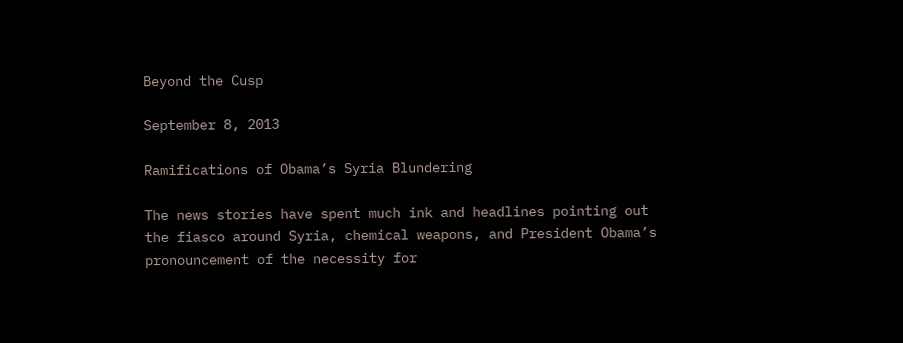Beyond the Cusp

September 8, 2013

Ramifications of Obama’s Syria Blundering

The news stories have spent much ink and headlines pointing out the fiasco around Syria, chemical weapons, and President Obama’s pronouncement of the necessity for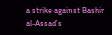a strike against Bashir al-Assad’s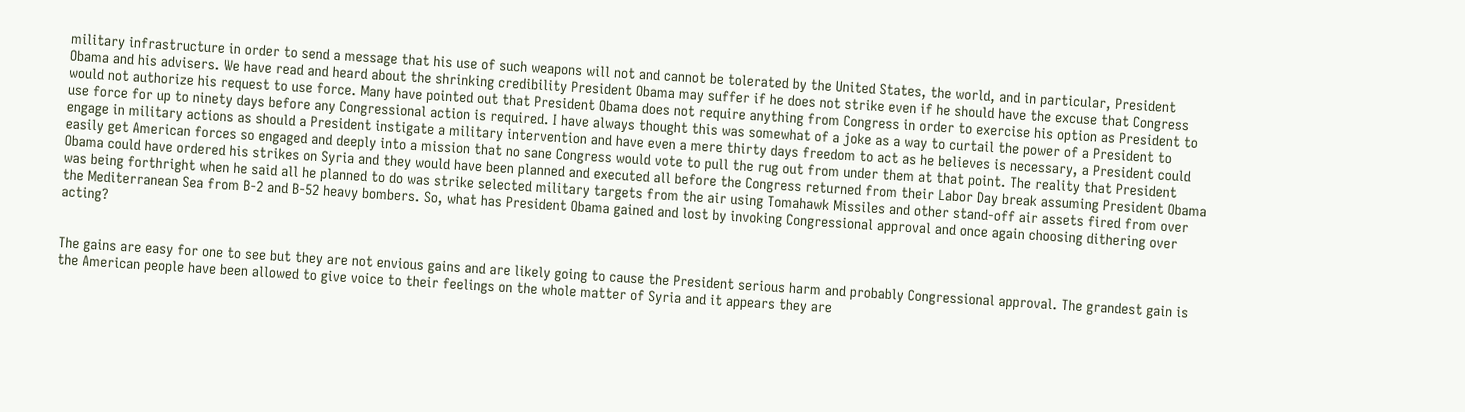military infrastructure in order to send a message that his use of such weapons will not and cannot be tolerated by the United States, the world, and in particular, President Obama and his advisers. We have read and heard about the shrinking credibility President Obama may suffer if he does not strike even if he should have the excuse that Congress would not authorize his request to use force. Many have pointed out that President Obama does not require anything from Congress in order to exercise his option as President to use force for up to ninety days before any Congressional action is required. I have always thought this was somewhat of a joke as a way to curtail the power of a President to engage in military actions as should a President instigate a military intervention and have even a mere thirty days freedom to act as he believes is necessary, a President could easily get American forces so engaged and deeply into a mission that no sane Congress would vote to pull the rug out from under them at that point. The reality that President Obama could have ordered his strikes on Syria and they would have been planned and executed all before the Congress returned from their Labor Day break assuming President Obama was being forthright when he said all he planned to do was strike selected military targets from the air using Tomahawk Missiles and other stand-off air assets fired from over the Mediterranean Sea from B-2 and B-52 heavy bombers. So, what has President Obama gained and lost by invoking Congressional approval and once again choosing dithering over acting?


The gains are easy for one to see but they are not envious gains and are likely going to cause the President serious harm and probably Congressional approval. The grandest gain is the American people have been allowed to give voice to their feelings on the whole matter of Syria and it appears they are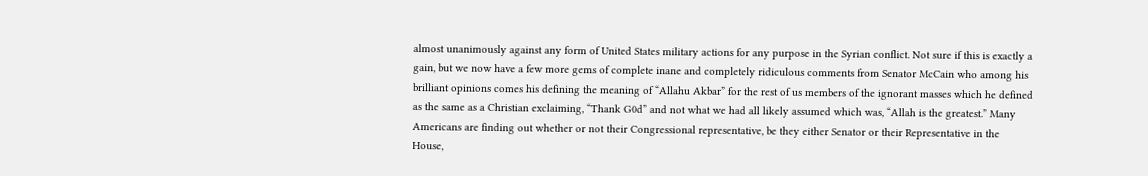almost unanimously against any form of United States military actions for any purpose in the Syrian conflict. Not sure if this is exactly a gain, but we now have a few more gems of complete inane and completely ridiculous comments from Senator McCain who among his brilliant opinions comes his defining the meaning of “Allahu Akbar” for the rest of us members of the ignorant masses which he defined as the same as a Christian exclaiming, “Thank G0d” and not what we had all likely assumed which was, “Allah is the greatest.” Many Americans are finding out whether or not their Congressional representative, be they either Senator or their Representative in the House,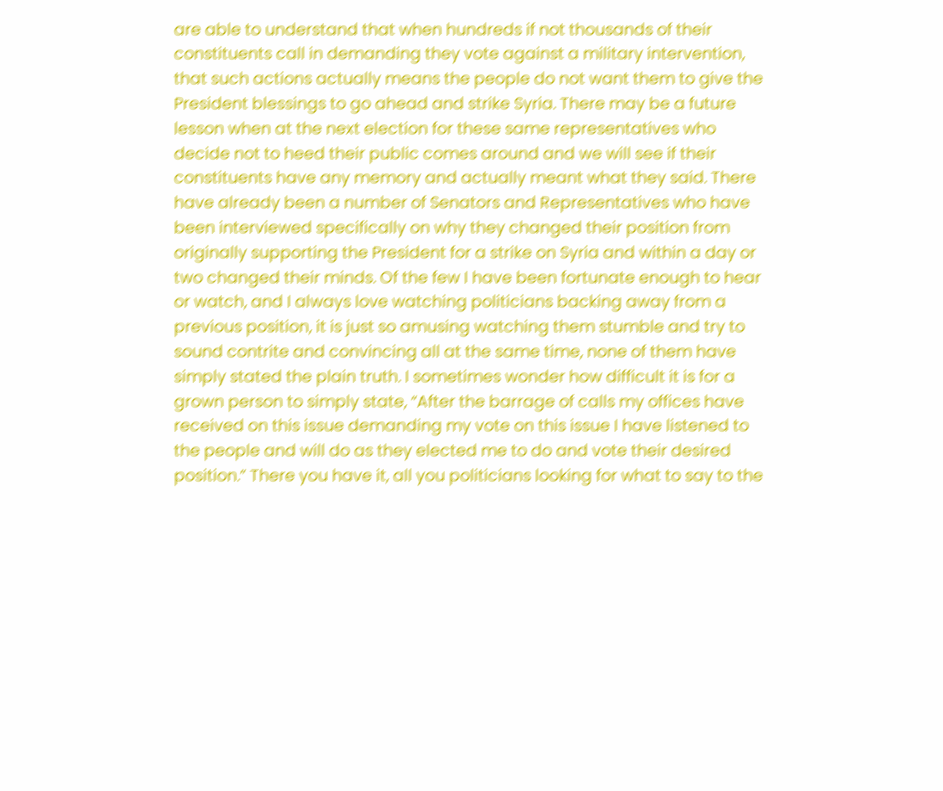are able to understand that when hundreds if not thousands of their constituents call in demanding they vote against a military intervention, that such actions actually means the people do not want them to give the President blessings to go ahead and strike Syria. There may be a future lesson when at the next election for these same representatives who decide not to heed their public comes around and we will see if their constituents have any memory and actually meant what they said. There have already been a number of Senators and Representatives who have been interviewed specifically on why they changed their position from originally supporting the President for a strike on Syria and within a day or two changed their minds. Of the few I have been fortunate enough to hear or watch, and I always love watching politicians backing away from a previous position, it is just so amusing watching them stumble and try to sound contrite and convincing all at the same time, none of them have simply stated the plain truth. I sometimes wonder how difficult it is for a grown person to simply state, “After the barrage of calls my offices have received on this issue demanding my vote on this issue I have listened to the people and will do as they elected me to do and vote their desired position.” There you have it, all you politicians looking for what to say to the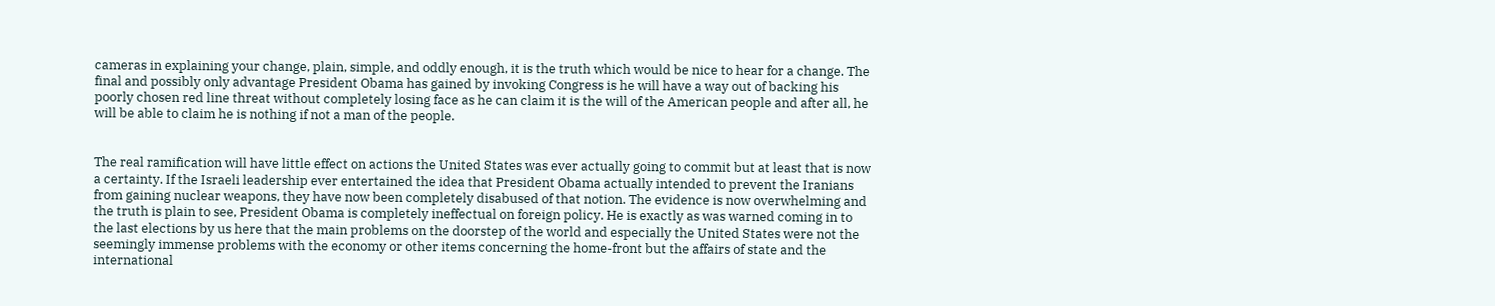cameras in explaining your change, plain, simple, and oddly enough, it is the truth which would be nice to hear for a change. The final and possibly only advantage President Obama has gained by invoking Congress is he will have a way out of backing his poorly chosen red line threat without completely losing face as he can claim it is the will of the American people and after all, he will be able to claim he is nothing if not a man of the people.


The real ramification will have little effect on actions the United States was ever actually going to commit but at least that is now a certainty. If the Israeli leadership ever entertained the idea that President Obama actually intended to prevent the Iranians from gaining nuclear weapons, they have now been completely disabused of that notion. The evidence is now overwhelming and the truth is plain to see, President Obama is completely ineffectual on foreign policy. He is exactly as was warned coming in to the last elections by us here that the main problems on the doorstep of the world and especially the United States were not the seemingly immense problems with the economy or other items concerning the home-front but the affairs of state and the international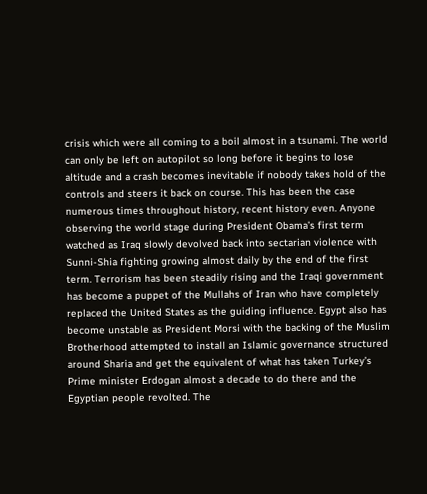crisis which were all coming to a boil almost in a tsunami. The world can only be left on autopilot so long before it begins to lose altitude and a crash becomes inevitable if nobody takes hold of the controls and steers it back on course. This has been the case numerous times throughout history, recent history even. Anyone observing the world stage during President Obama’s first term watched as Iraq slowly devolved back into sectarian violence with Sunni-Shia fighting growing almost daily by the end of the first term. Terrorism has been steadily rising and the Iraqi government has become a puppet of the Mullahs of Iran who have completely replaced the United States as the guiding influence. Egypt also has become unstable as President Morsi with the backing of the Muslim Brotherhood attempted to install an Islamic governance structured around Sharia and get the equivalent of what has taken Turkey’s Prime minister Erdogan almost a decade to do there and the Egyptian people revolted. The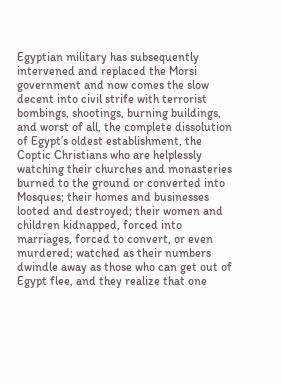Egyptian military has subsequently intervened and replaced the Morsi government and now comes the slow decent into civil strife with terrorist bombings, shootings, burning buildings, and worst of all, the complete dissolution of Egypt’s oldest establishment, the Coptic Christians who are helplessly watching their churches and monasteries burned to the ground or converted into Mosques; their homes and businesses looted and destroyed; their women and children kidnapped, forced into marriages, forced to convert, or even murdered; watched as their numbers dwindle away as those who can get out of Egypt flee, and they realize that one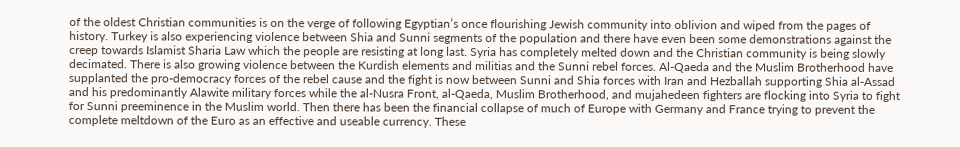of the oldest Christian communities is on the verge of following Egyptian’s once flourishing Jewish community into oblivion and wiped from the pages of history. Turkey is also experiencing violence between Shia and Sunni segments of the population and there have even been some demonstrations against the creep towards Islamist Sharia Law which the people are resisting at long last. Syria has completely melted down and the Christian community is being slowly decimated. There is also growing violence between the Kurdish elements and militias and the Sunni rebel forces. Al-Qaeda and the Muslim Brotherhood have supplanted the pro-democracy forces of the rebel cause and the fight is now between Sunni and Shia forces with Iran and Hezballah supporting Shia al-Assad and his predominantly Alawite military forces while the al-Nusra Front, al-Qaeda, Muslim Brotherhood, and mujahedeen fighters are flocking into Syria to fight for Sunni preeminence in the Muslim world. Then there has been the financial collapse of much of Europe with Germany and France trying to prevent the complete meltdown of the Euro as an effective and useable currency. These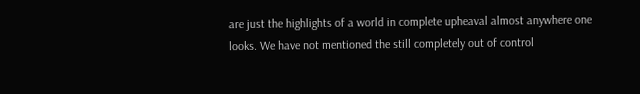are just the highlights of a world in complete upheaval almost anywhere one looks. We have not mentioned the still completely out of control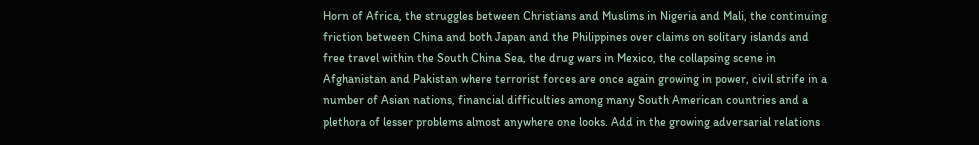Horn of Africa, the struggles between Christians and Muslims in Nigeria and Mali, the continuing friction between China and both Japan and the Philippines over claims on solitary islands and free travel within the South China Sea, the drug wars in Mexico, the collapsing scene in Afghanistan and Pakistan where terrorist forces are once again growing in power, civil strife in a number of Asian nations, financial difficulties among many South American countries and a plethora of lesser problems almost anywhere one looks. Add in the growing adversarial relations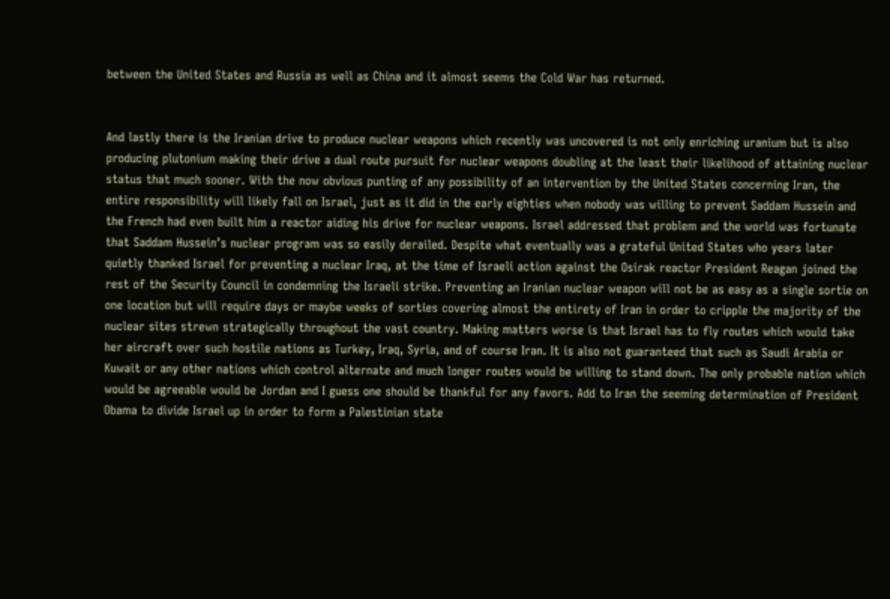between the United States and Russia as well as China and it almost seems the Cold War has returned.


And lastly there is the Iranian drive to produce nuclear weapons which recently was uncovered is not only enriching uranium but is also producing plutonium making their drive a dual route pursuit for nuclear weapons doubling at the least their likelihood of attaining nuclear status that much sooner. With the now obvious punting of any possibility of an intervention by the United States concerning Iran, the entire responsibility will likely fall on Israel, just as it did in the early eighties when nobody was willing to prevent Saddam Hussein and the French had even built him a reactor aiding his drive for nuclear weapons. Israel addressed that problem and the world was fortunate that Saddam Hussein’s nuclear program was so easily derailed. Despite what eventually was a grateful United States who years later quietly thanked Israel for preventing a nuclear Iraq, at the time of Israeli action against the Osirak reactor President Reagan joined the rest of the Security Council in condemning the Israeli strike. Preventing an Iranian nuclear weapon will not be as easy as a single sortie on one location but will require days or maybe weeks of sorties covering almost the entirety of Iran in order to cripple the majority of the nuclear sites strewn strategically throughout the vast country. Making matters worse is that Israel has to fly routes which would take her aircraft over such hostile nations as Turkey, Iraq, Syria, and of course Iran. It is also not guaranteed that such as Saudi Arabia or Kuwait or any other nations which control alternate and much longer routes would be willing to stand down. The only probable nation which would be agreeable would be Jordan and I guess one should be thankful for any favors. Add to Iran the seeming determination of President Obama to divide Israel up in order to form a Palestinian state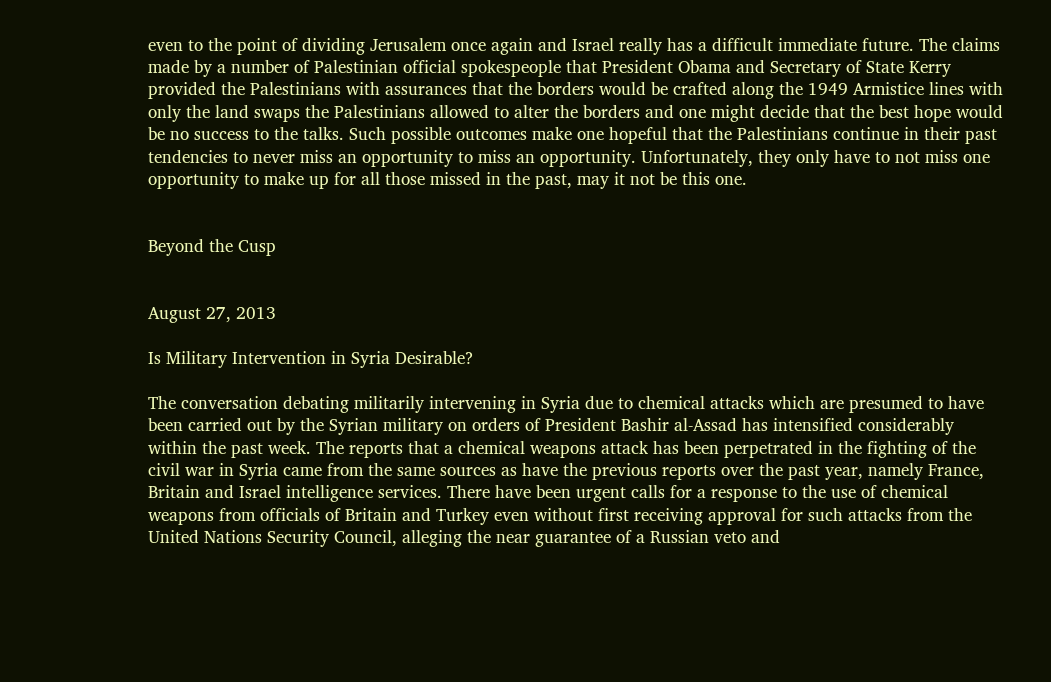even to the point of dividing Jerusalem once again and Israel really has a difficult immediate future. The claims made by a number of Palestinian official spokespeople that President Obama and Secretary of State Kerry provided the Palestinians with assurances that the borders would be crafted along the 1949 Armistice lines with only the land swaps the Palestinians allowed to alter the borders and one might decide that the best hope would be no success to the talks. Such possible outcomes make one hopeful that the Palestinians continue in their past tendencies to never miss an opportunity to miss an opportunity. Unfortunately, they only have to not miss one opportunity to make up for all those missed in the past, may it not be this one.


Beyond the Cusp


August 27, 2013

Is Military Intervention in Syria Desirable?

The conversation debating militarily intervening in Syria due to chemical attacks which are presumed to have been carried out by the Syrian military on orders of President Bashir al-Assad has intensified considerably within the past week. The reports that a chemical weapons attack has been perpetrated in the fighting of the civil war in Syria came from the same sources as have the previous reports over the past year, namely France, Britain and Israel intelligence services. There have been urgent calls for a response to the use of chemical weapons from officials of Britain and Turkey even without first receiving approval for such attacks from the United Nations Security Council, alleging the near guarantee of a Russian veto and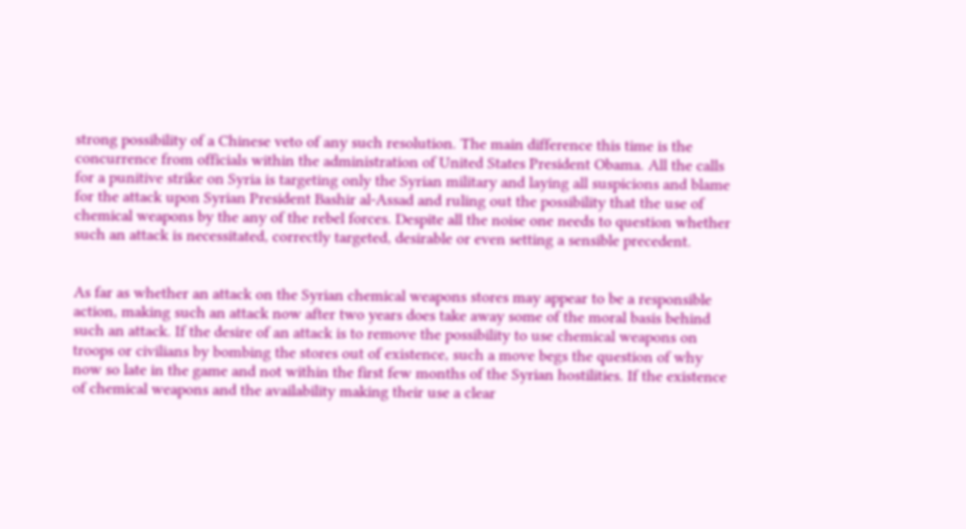strong possibility of a Chinese veto of any such resolution. The main difference this time is the concurrence from officials within the administration of United States President Obama. All the calls for a punitive strike on Syria is targeting only the Syrian military and laying all suspicions and blame for the attack upon Syrian President Bashir al-Assad and ruling out the possibility that the use of chemical weapons by the any of the rebel forces. Despite all the noise one needs to question whether such an attack is necessitated, correctly targeted, desirable or even setting a sensible precedent.


As far as whether an attack on the Syrian chemical weapons stores may appear to be a responsible action, making such an attack now after two years does take away some of the moral basis behind such an attack. If the desire of an attack is to remove the possibility to use chemical weapons on troops or civilians by bombing the stores out of existence, such a move begs the question of why now so late in the game and not within the first few months of the Syrian hostilities. If the existence of chemical weapons and the availability making their use a clear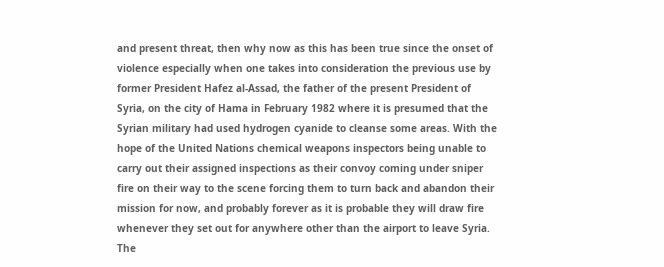and present threat, then why now as this has been true since the onset of violence especially when one takes into consideration the previous use by former President Hafez al-Assad, the father of the present President of Syria, on the city of Hama in February 1982 where it is presumed that the Syrian military had used hydrogen cyanide to cleanse some areas. With the hope of the United Nations chemical weapons inspectors being unable to carry out their assigned inspections as their convoy coming under sniper fire on their way to the scene forcing them to turn back and abandon their mission for now, and probably forever as it is probable they will draw fire whenever they set out for anywhere other than the airport to leave Syria. The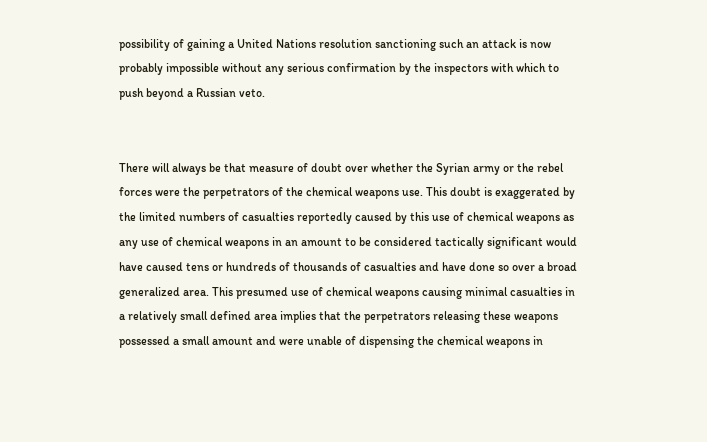possibility of gaining a United Nations resolution sanctioning such an attack is now probably impossible without any serious confirmation by the inspectors with which to push beyond a Russian veto.


There will always be that measure of doubt over whether the Syrian army or the rebel forces were the perpetrators of the chemical weapons use. This doubt is exaggerated by the limited numbers of casualties reportedly caused by this use of chemical weapons as any use of chemical weapons in an amount to be considered tactically significant would have caused tens or hundreds of thousands of casualties and have done so over a broad generalized area. This presumed use of chemical weapons causing minimal casualties in a relatively small defined area implies that the perpetrators releasing these weapons possessed a small amount and were unable of dispensing the chemical weapons in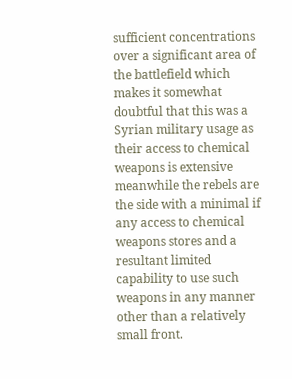sufficient concentrations over a significant area of the battlefield which makes it somewhat doubtful that this was a Syrian military usage as their access to chemical weapons is extensive meanwhile the rebels are the side with a minimal if any access to chemical weapons stores and a resultant limited capability to use such weapons in any manner other than a relatively small front.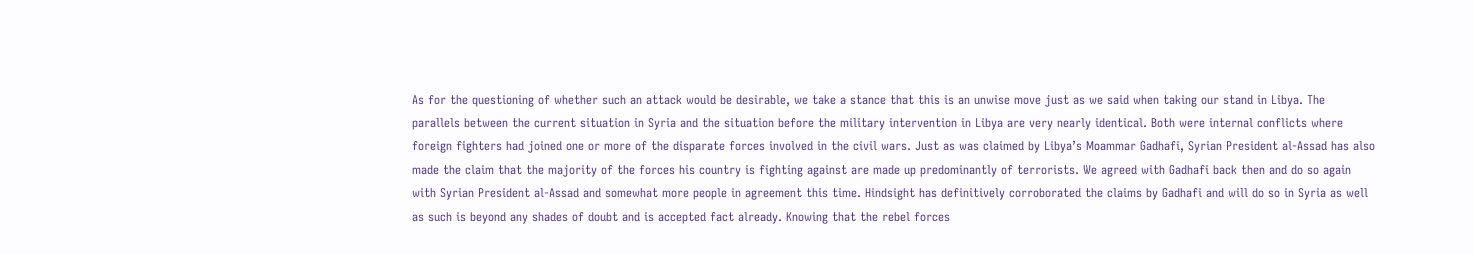As for the questioning of whether such an attack would be desirable, we take a stance that this is an unwise move just as we said when taking our stand in Libya. The parallels between the current situation in Syria and the situation before the military intervention in Libya are very nearly identical. Both were internal conflicts where foreign fighters had joined one or more of the disparate forces involved in the civil wars. Just as was claimed by Libya’s Moammar Gadhafi, Syrian President al-Assad has also made the claim that the majority of the forces his country is fighting against are made up predominantly of terrorists. We agreed with Gadhafi back then and do so again with Syrian President al-Assad and somewhat more people in agreement this time. Hindsight has definitively corroborated the claims by Gadhafi and will do so in Syria as well as such is beyond any shades of doubt and is accepted fact already. Knowing that the rebel forces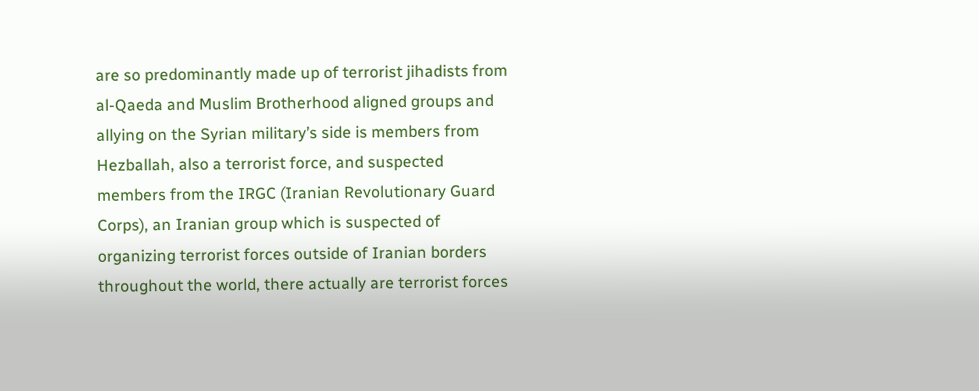are so predominantly made up of terrorist jihadists from al-Qaeda and Muslim Brotherhood aligned groups and allying on the Syrian military’s side is members from Hezballah, also a terrorist force, and suspected members from the IRGC (Iranian Revolutionary Guard Corps), an Iranian group which is suspected of organizing terrorist forces outside of Iranian borders throughout the world, there actually are terrorist forces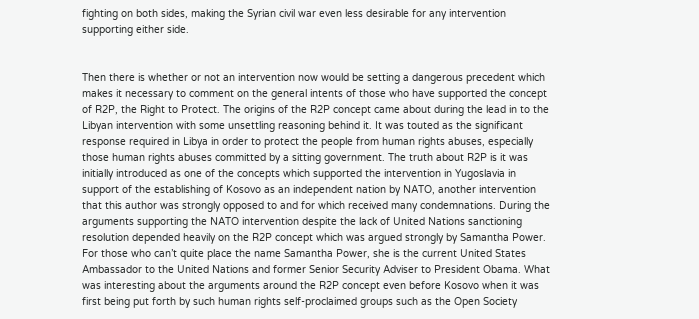fighting on both sides, making the Syrian civil war even less desirable for any intervention supporting either side.


Then there is whether or not an intervention now would be setting a dangerous precedent which makes it necessary to comment on the general intents of those who have supported the concept of R2P, the Right to Protect. The origins of the R2P concept came about during the lead in to the Libyan intervention with some unsettling reasoning behind it. It was touted as the significant response required in Libya in order to protect the people from human rights abuses, especially those human rights abuses committed by a sitting government. The truth about R2P is it was initially introduced as one of the concepts which supported the intervention in Yugoslavia in support of the establishing of Kosovo as an independent nation by NATO, another intervention that this author was strongly opposed to and for which received many condemnations. During the arguments supporting the NATO intervention despite the lack of United Nations sanctioning resolution depended heavily on the R2P concept which was argued strongly by Samantha Power. For those who can’t quite place the name Samantha Power, she is the current United States Ambassador to the United Nations and former Senior Security Adviser to President Obama. What was interesting about the arguments around the R2P concept even before Kosovo when it was first being put forth by such human rights self-proclaimed groups such as the Open Society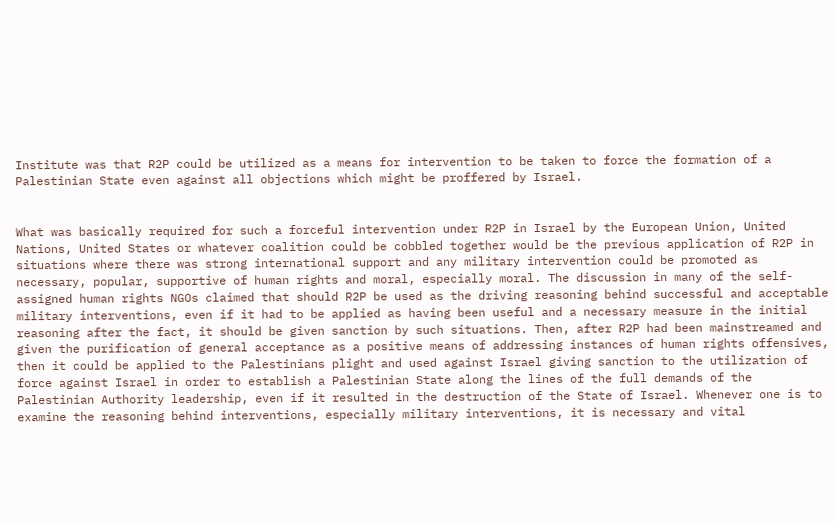Institute was that R2P could be utilized as a means for intervention to be taken to force the formation of a Palestinian State even against all objections which might be proffered by Israel.


What was basically required for such a forceful intervention under R2P in Israel by the European Union, United Nations, United States or whatever coalition could be cobbled together would be the previous application of R2P in situations where there was strong international support and any military intervention could be promoted as necessary, popular, supportive of human rights and moral, especially moral. The discussion in many of the self-assigned human rights NGOs claimed that should R2P be used as the driving reasoning behind successful and acceptable military interventions, even if it had to be applied as having been useful and a necessary measure in the initial reasoning after the fact, it should be given sanction by such situations. Then, after R2P had been mainstreamed and given the purification of general acceptance as a positive means of addressing instances of human rights offensives, then it could be applied to the Palestinians plight and used against Israel giving sanction to the utilization of force against Israel in order to establish a Palestinian State along the lines of the full demands of the Palestinian Authority leadership, even if it resulted in the destruction of the State of Israel. Whenever one is to examine the reasoning behind interventions, especially military interventions, it is necessary and vital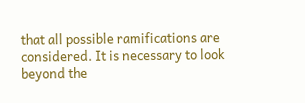that all possible ramifications are considered. It is necessary to look beyond the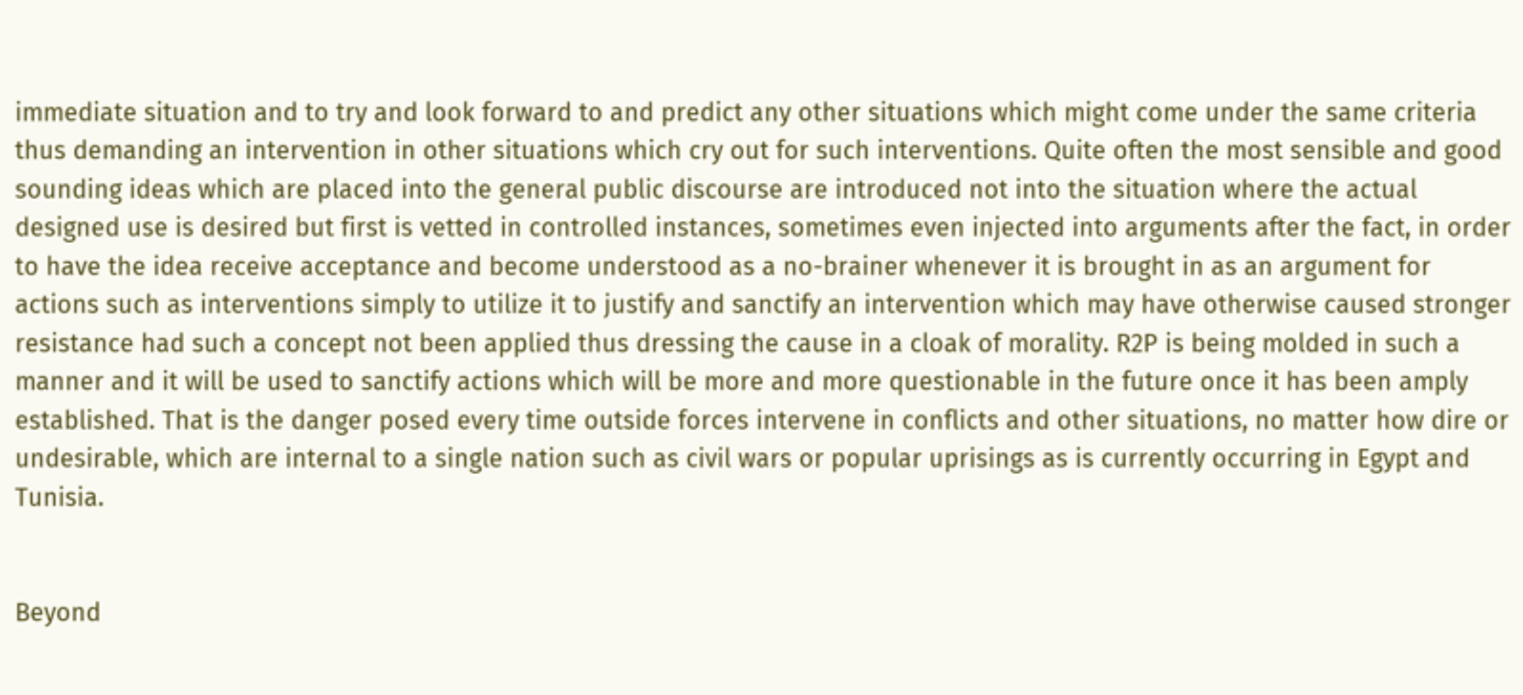immediate situation and to try and look forward to and predict any other situations which might come under the same criteria thus demanding an intervention in other situations which cry out for such interventions. Quite often the most sensible and good sounding ideas which are placed into the general public discourse are introduced not into the situation where the actual designed use is desired but first is vetted in controlled instances, sometimes even injected into arguments after the fact, in order to have the idea receive acceptance and become understood as a no-brainer whenever it is brought in as an argument for actions such as interventions simply to utilize it to justify and sanctify an intervention which may have otherwise caused stronger resistance had such a concept not been applied thus dressing the cause in a cloak of morality. R2P is being molded in such a manner and it will be used to sanctify actions which will be more and more questionable in the future once it has been amply established. That is the danger posed every time outside forces intervene in conflicts and other situations, no matter how dire or undesirable, which are internal to a single nation such as civil wars or popular uprisings as is currently occurring in Egypt and Tunisia.


Beyond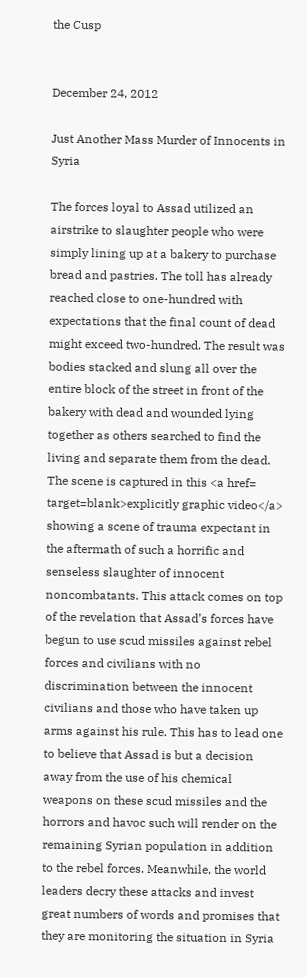the Cusp


December 24, 2012

Just Another Mass Murder of Innocents in Syria

The forces loyal to Assad utilized an airstrike to slaughter people who were simply lining up at a bakery to purchase bread and pastries. The toll has already reached close to one-hundred with expectations that the final count of dead might exceed two-hundred. The result was bodies stacked and slung all over the entire block of the street in front of the bakery with dead and wounded lying together as others searched to find the living and separate them from the dead. The scene is captured in this <a href= target=blank>explicitly graphic video</a> showing a scene of trauma expectant in the aftermath of such a horrific and senseless slaughter of innocent noncombatants. This attack comes on top of the revelation that Assad’s forces have begun to use scud missiles against rebel forces and civilians with no discrimination between the innocent civilians and those who have taken up arms against his rule. This has to lead one to believe that Assad is but a decision away from the use of his chemical weapons on these scud missiles and the horrors and havoc such will render on the remaining Syrian population in addition to the rebel forces. Meanwhile, the world leaders decry these attacks and invest great numbers of words and promises that they are monitoring the situation in Syria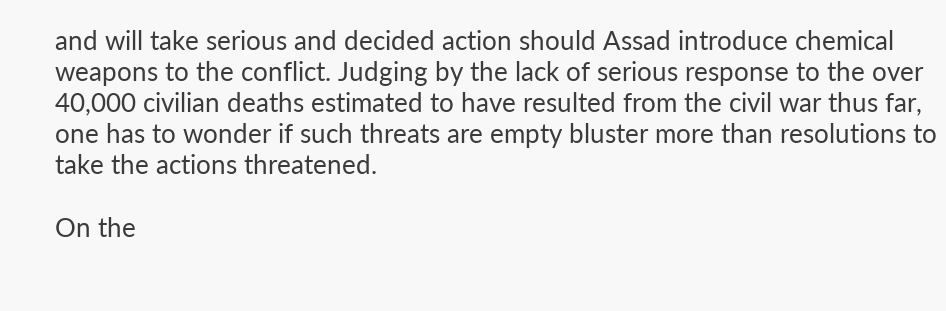and will take serious and decided action should Assad introduce chemical weapons to the conflict. Judging by the lack of serious response to the over 40,000 civilian deaths estimated to have resulted from the civil war thus far, one has to wonder if such threats are empty bluster more than resolutions to take the actions threatened.

On the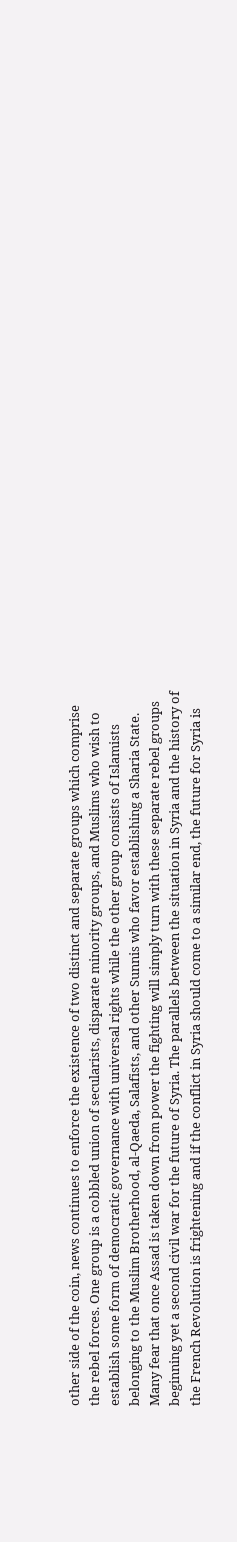other side of the coin, news continues to enforce the existence of two distinct and separate groups which comprise the rebel forces. One group is a cobbled union of secularists, disparate minority groups, and Muslims who wish to establish some form of democratic governance with universal rights while the other group consists of Islamists belonging to the Muslim Brotherhood, al-Qaeda, Salafists, and other Sunnis who favor establishing a Sharia State. Many fear that once Assad is taken down from power the fighting will simply turn with these separate rebel groups beginning yet a second civil war for the future of Syria. The parallels between the situation in Syria and the history of the French Revolution is frightening and if the conflict in Syria should come to a similar end, the future for Syria is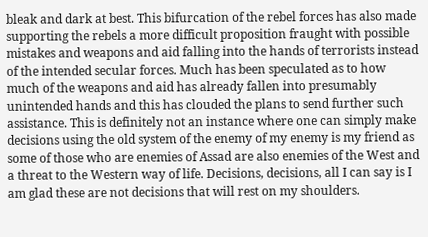bleak and dark at best. This bifurcation of the rebel forces has also made supporting the rebels a more difficult proposition fraught with possible mistakes and weapons and aid falling into the hands of terrorists instead of the intended secular forces. Much has been speculated as to how much of the weapons and aid has already fallen into presumably unintended hands and this has clouded the plans to send further such assistance. This is definitely not an instance where one can simply make decisions using the old system of the enemy of my enemy is my friend as some of those who are enemies of Assad are also enemies of the West and a threat to the Western way of life. Decisions, decisions, all I can say is I am glad these are not decisions that will rest on my shoulders.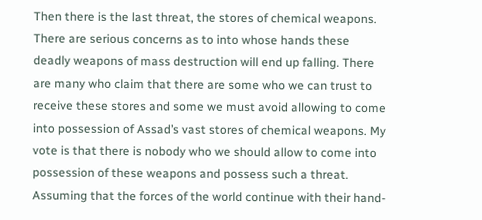Then there is the last threat, the stores of chemical weapons. There are serious concerns as to into whose hands these deadly weapons of mass destruction will end up falling. There are many who claim that there are some who we can trust to receive these stores and some we must avoid allowing to come into possession of Assad’s vast stores of chemical weapons. My vote is that there is nobody who we should allow to come into possession of these weapons and possess such a threat. Assuming that the forces of the world continue with their hand-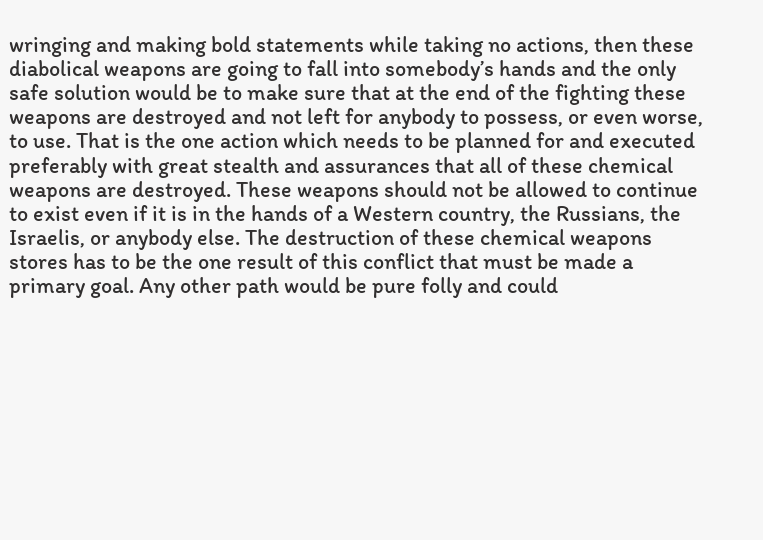wringing and making bold statements while taking no actions, then these diabolical weapons are going to fall into somebody’s hands and the only safe solution would be to make sure that at the end of the fighting these weapons are destroyed and not left for anybody to possess, or even worse, to use. That is the one action which needs to be planned for and executed preferably with great stealth and assurances that all of these chemical weapons are destroyed. These weapons should not be allowed to continue to exist even if it is in the hands of a Western country, the Russians, the Israelis, or anybody else. The destruction of these chemical weapons stores has to be the one result of this conflict that must be made a primary goal. Any other path would be pure folly and could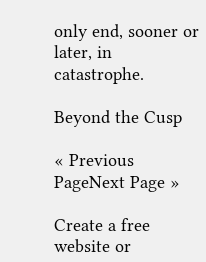only end, sooner or later, in catastrophe.

Beyond the Cusp

« Previous PageNext Page »

Create a free website or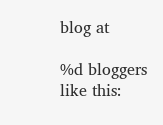blog at

%d bloggers like this: